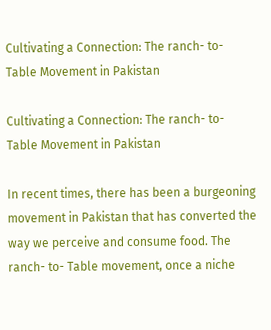Cultivating a Connection: The ranch- to- Table Movement in Pakistan

Cultivating a Connection: The ranch- to- Table Movement in Pakistan

In recent times, there has been a burgeoning movement in Pakistan that has converted the way we perceive and consume food. The ranch- to- Table movement, once a niche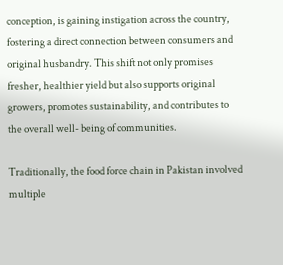conception, is gaining instigation across the country, fostering a direct connection between consumers and original husbandry. This shift not only promises fresher, healthier yield but also supports original growers, promotes sustainability, and contributes to the overall well- being of communities.

Traditionally, the food force chain in Pakistan involved multiple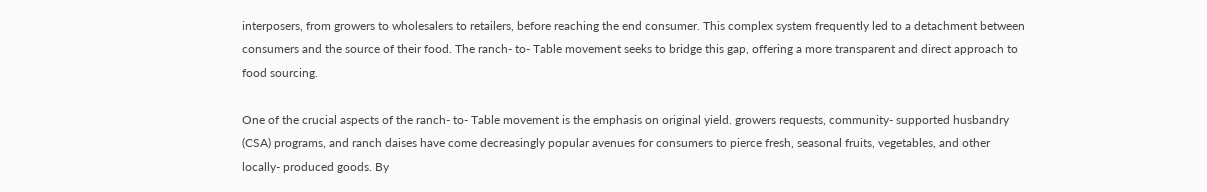interposers, from growers to wholesalers to retailers, before reaching the end consumer. This complex system frequently led to a detachment between consumers and the source of their food. The ranch- to- Table movement seeks to bridge this gap, offering a more transparent and direct approach to food sourcing.

One of the crucial aspects of the ranch- to- Table movement is the emphasis on original yield. growers requests, community- supported husbandry (CSA) programs, and ranch daises have come decreasingly popular avenues for consumers to pierce fresh, seasonal fruits, vegetables, and other locally- produced goods. By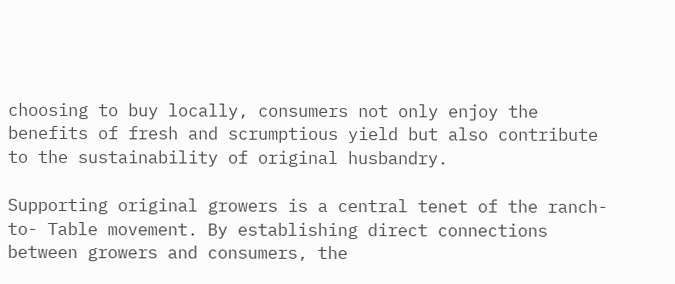choosing to buy locally, consumers not only enjoy the benefits of fresh and scrumptious yield but also contribute to the sustainability of original husbandry.

Supporting original growers is a central tenet of the ranch- to- Table movement. By establishing direct connections between growers and consumers, the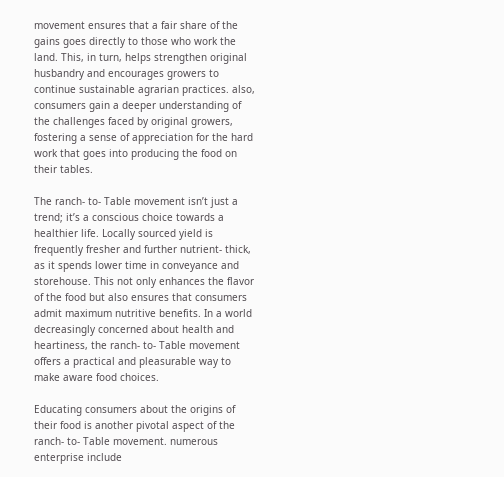movement ensures that a fair share of the gains goes directly to those who work the land. This, in turn, helps strengthen original husbandry and encourages growers to continue sustainable agrarian practices. also, consumers gain a deeper understanding of the challenges faced by original growers, fostering a sense of appreciation for the hard work that goes into producing the food on their tables.

The ranch- to- Table movement isn’t just a trend; it’s a conscious choice towards a healthier life. Locally sourced yield is frequently fresher and further nutrient- thick, as it spends lower time in conveyance and storehouse. This not only enhances the flavor of the food but also ensures that consumers admit maximum nutritive benefits. In a world decreasingly concerned about health and heartiness, the ranch- to- Table movement offers a practical and pleasurable way to make aware food choices.

Educating consumers about the origins of their food is another pivotal aspect of the ranch- to- Table movement. numerous enterprise include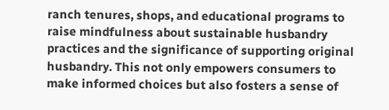ranch tenures, shops, and educational programs to raise mindfulness about sustainable husbandry practices and the significance of supporting original husbandry. This not only empowers consumers to make informed choices but also fosters a sense of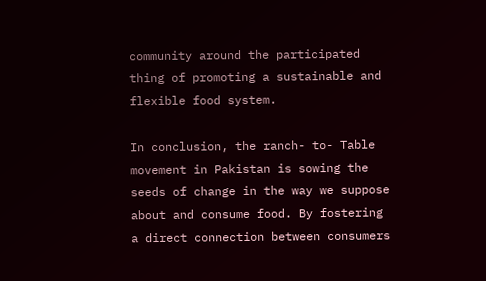community around the participated thing of promoting a sustainable and flexible food system.

In conclusion, the ranch- to- Table movement in Pakistan is sowing the seeds of change in the way we suppose about and consume food. By fostering a direct connection between consumers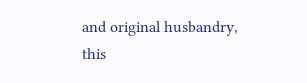and original husbandry, this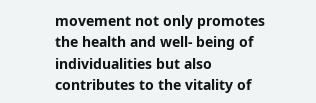movement not only promotes the health and well- being of individualities but also contributes to the vitality of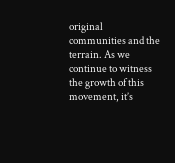original communities and the terrain. As we continue to witness the growth of this movement, it’s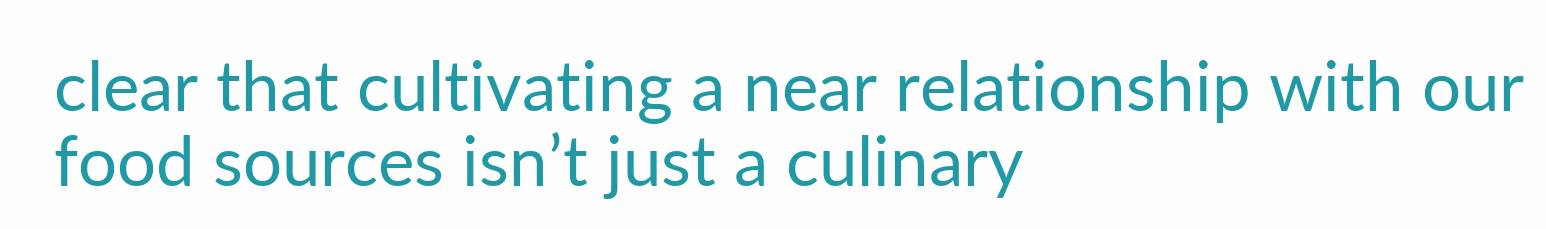clear that cultivating a near relationship with our food sources isn’t just a culinary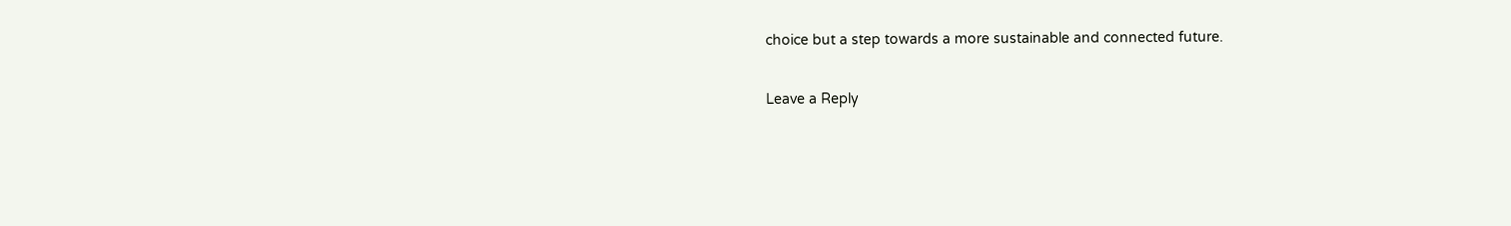choice but a step towards a more sustainable and connected future.

Leave a Reply